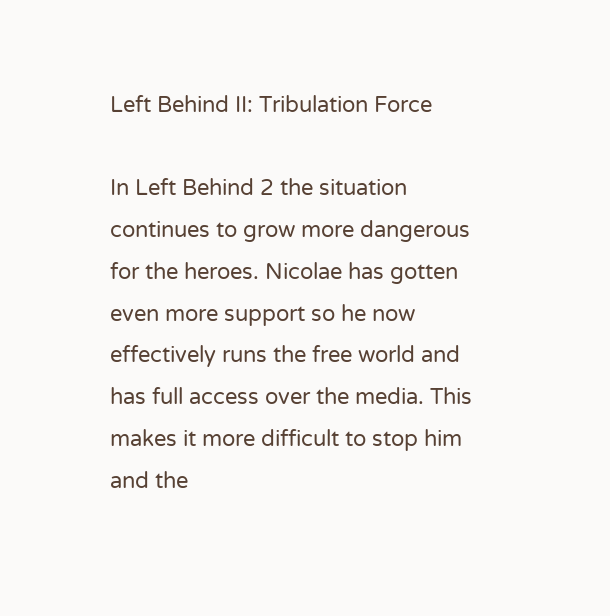Left Behind II: Tribulation Force

In Left Behind 2 the situation continues to grow more dangerous for the heroes. Nicolae has gotten even more support so he now effectively runs the free world and has full access over the media. This makes it more difficult to stop him and the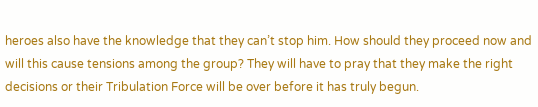heroes also have the knowledge that they can’t stop him. How should they proceed now and will this cause tensions among the group? They will have to pray that they make the right decisions or their Tribulation Force will be over before it has truly begun.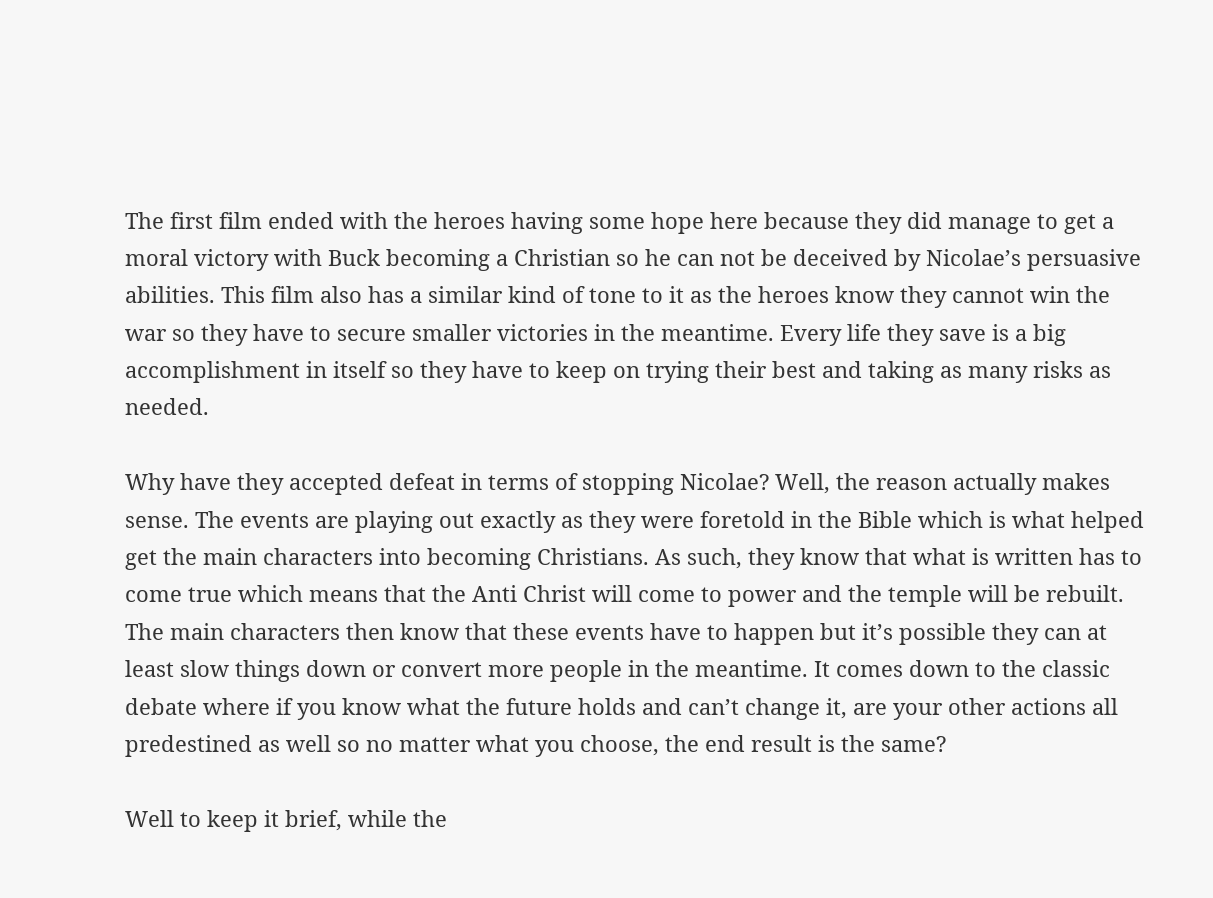The first film ended with the heroes having some hope here because they did manage to get a moral victory with Buck becoming a Christian so he can not be deceived by Nicolae’s persuasive abilities. This film also has a similar kind of tone to it as the heroes know they cannot win the war so they have to secure smaller victories in the meantime. Every life they save is a big accomplishment in itself so they have to keep on trying their best and taking as many risks as needed.

Why have they accepted defeat in terms of stopping Nicolae? Well, the reason actually makes sense. The events are playing out exactly as they were foretold in the Bible which is what helped get the main characters into becoming Christians. As such, they know that what is written has to come true which means that the Anti Christ will come to power and the temple will be rebuilt. The main characters then know that these events have to happen but it’s possible they can at least slow things down or convert more people in the meantime. It comes down to the classic debate where if you know what the future holds and can’t change it, are your other actions all predestined as well so no matter what you choose, the end result is the same?

Well to keep it brief, while the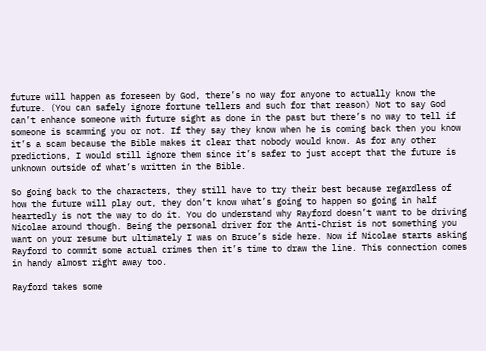future will happen as foreseen by God, there’s no way for anyone to actually know the future. (You can safely ignore fortune tellers and such for that reason) Not to say God can’t enhance someone with future sight as done in the past but there’s no way to tell if someone is scamming you or not. If they say they know when he is coming back then you know it’s a scam because the Bible makes it clear that nobody would know. As for any other predictions, I would still ignore them since it’s safer to just accept that the future is unknown outside of what’s written in the Bible.

So going back to the characters, they still have to try their best because regardless of how the future will play out, they don’t know what’s going to happen so going in half heartedly is not the way to do it. You do understand why Rayford doesn’t want to be driving Nicolae around though. Being the personal driver for the Anti-Christ is not something you want on your resume but ultimately I was on Bruce’s side here. Now if Nicolae starts asking Rayford to commit some actual crimes then it’s time to draw the line. This connection comes in handy almost right away too.

Rayford takes some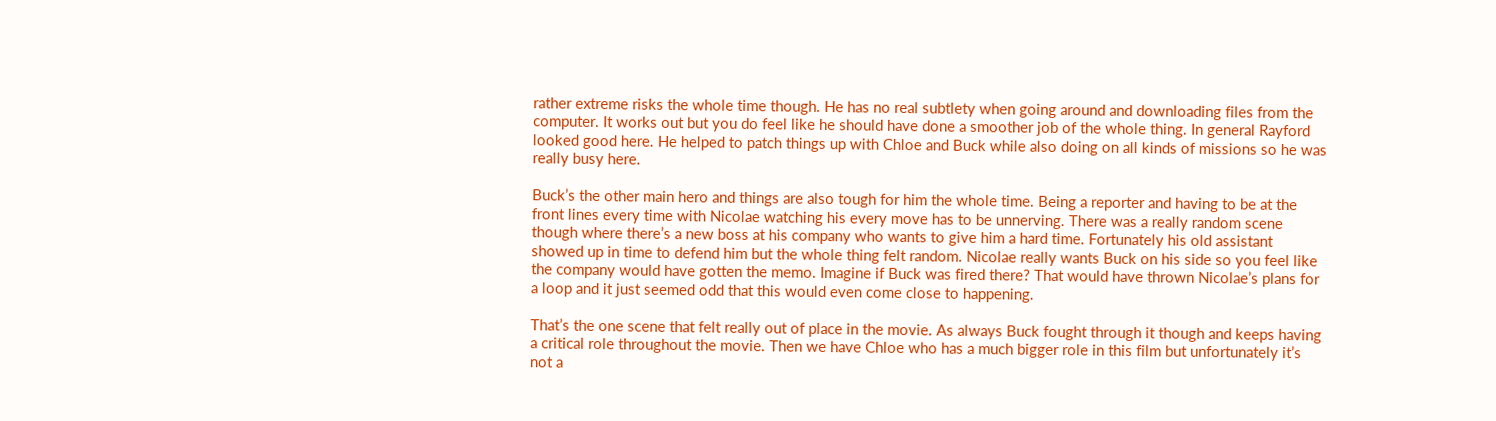rather extreme risks the whole time though. He has no real subtlety when going around and downloading files from the computer. It works out but you do feel like he should have done a smoother job of the whole thing. In general Rayford looked good here. He helped to patch things up with Chloe and Buck while also doing on all kinds of missions so he was really busy here.

Buck’s the other main hero and things are also tough for him the whole time. Being a reporter and having to be at the front lines every time with Nicolae watching his every move has to be unnerving. There was a really random scene though where there’s a new boss at his company who wants to give him a hard time. Fortunately his old assistant showed up in time to defend him but the whole thing felt random. Nicolae really wants Buck on his side so you feel like the company would have gotten the memo. Imagine if Buck was fired there? That would have thrown Nicolae’s plans for a loop and it just seemed odd that this would even come close to happening.

That’s the one scene that felt really out of place in the movie. As always Buck fought through it though and keeps having a critical role throughout the movie. Then we have Chloe who has a much bigger role in this film but unfortunately it’s not a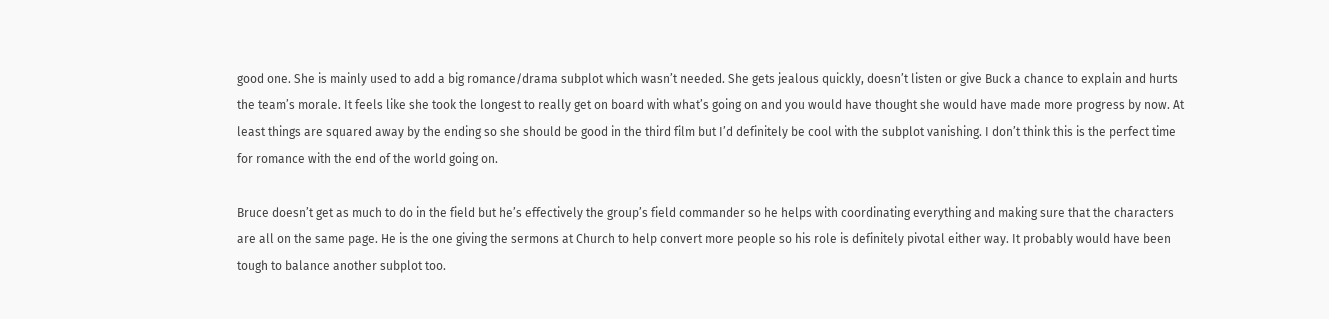good one. She is mainly used to add a big romance/drama subplot which wasn’t needed. She gets jealous quickly, doesn’t listen or give Buck a chance to explain and hurts the team’s morale. It feels like she took the longest to really get on board with what’s going on and you would have thought she would have made more progress by now. At least things are squared away by the ending so she should be good in the third film but I’d definitely be cool with the subplot vanishing. I don’t think this is the perfect time for romance with the end of the world going on.

Bruce doesn’t get as much to do in the field but he’s effectively the group’s field commander so he helps with coordinating everything and making sure that the characters are all on the same page. He is the one giving the sermons at Church to help convert more people so his role is definitely pivotal either way. It probably would have been tough to balance another subplot too.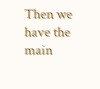Then we have the main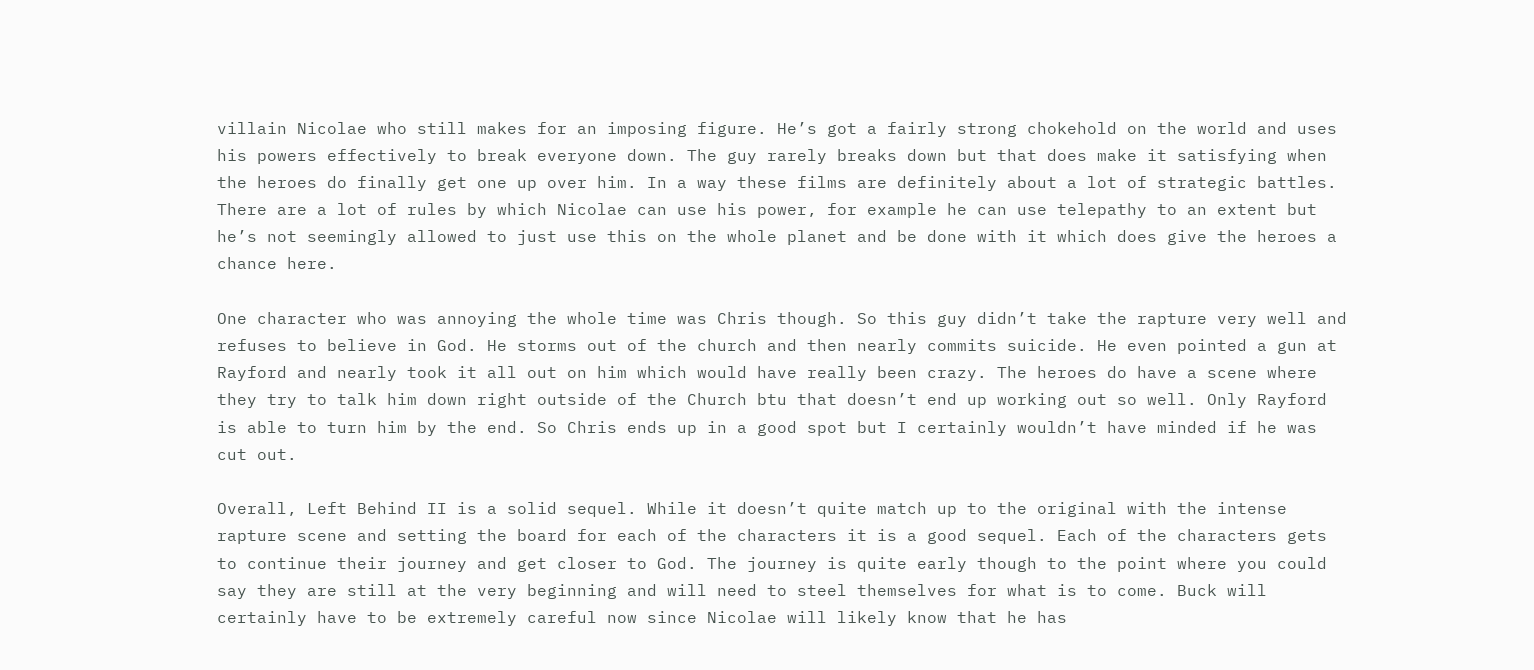villain Nicolae who still makes for an imposing figure. He’s got a fairly strong chokehold on the world and uses his powers effectively to break everyone down. The guy rarely breaks down but that does make it satisfying when the heroes do finally get one up over him. In a way these films are definitely about a lot of strategic battles. There are a lot of rules by which Nicolae can use his power, for example he can use telepathy to an extent but he’s not seemingly allowed to just use this on the whole planet and be done with it which does give the heroes a chance here.

One character who was annoying the whole time was Chris though. So this guy didn’t take the rapture very well and refuses to believe in God. He storms out of the church and then nearly commits suicide. He even pointed a gun at Rayford and nearly took it all out on him which would have really been crazy. The heroes do have a scene where they try to talk him down right outside of the Church btu that doesn’t end up working out so well. Only Rayford is able to turn him by the end. So Chris ends up in a good spot but I certainly wouldn’t have minded if he was cut out.

Overall, Left Behind II is a solid sequel. While it doesn’t quite match up to the original with the intense rapture scene and setting the board for each of the characters it is a good sequel. Each of the characters gets to continue their journey and get closer to God. The journey is quite early though to the point where you could say they are still at the very beginning and will need to steel themselves for what is to come. Buck will certainly have to be extremely careful now since Nicolae will likely know that he has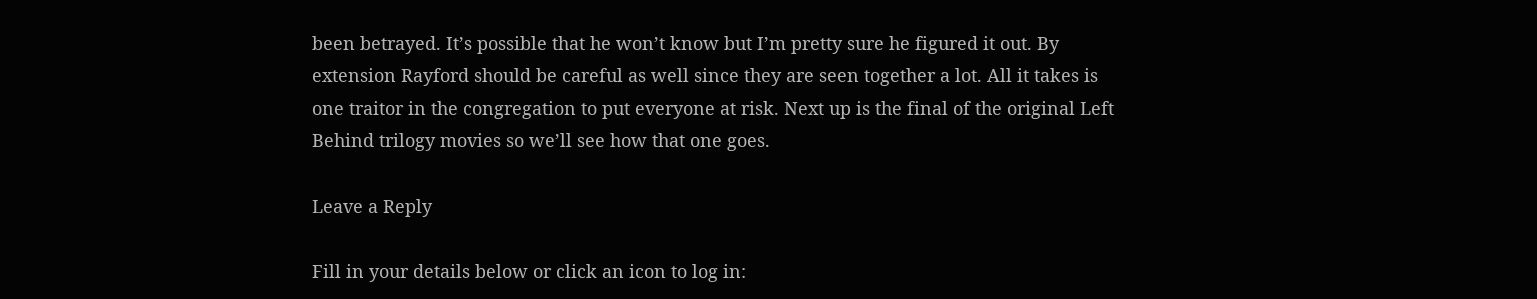been betrayed. It’s possible that he won’t know but I’m pretty sure he figured it out. By extension Rayford should be careful as well since they are seen together a lot. All it takes is one traitor in the congregation to put everyone at risk. Next up is the final of the original Left Behind trilogy movies so we’ll see how that one goes.

Leave a Reply

Fill in your details below or click an icon to log in: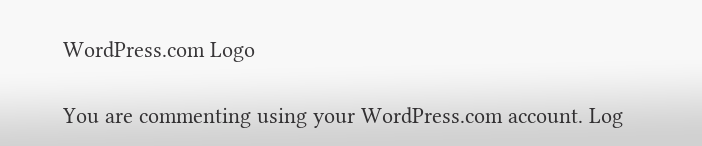WordPress.com Logo

You are commenting using your WordPress.com account. Log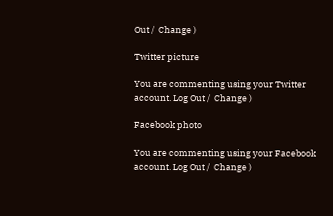Out /  Change )

Twitter picture

You are commenting using your Twitter account. Log Out /  Change )

Facebook photo

You are commenting using your Facebook account. Log Out /  Change )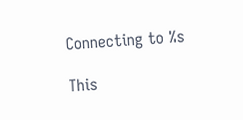Connecting to %s

This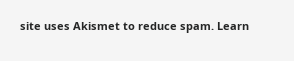site uses Akismet to reduce spam. Learn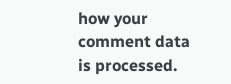how your comment data is processed.